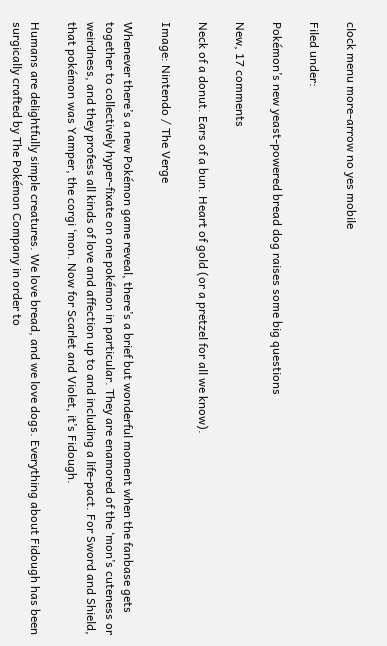clock menu more-arrow no yes mobile

Filed under:

Pokémon’s new yeast-powered bread dog raises some big questions

New, 17 comments

Neck of a donut. Ears of a bun. Heart of gold (or a pretzel for all we know).

Image: Nintendo / The Verge

Whenever there’s a new Pokémon game reveal, there’s a brief but wonderful moment when the fanbase gets together to collectively hyper-fixate on one pokémon in particular. They are enamored of the ‘mon’s cuteness or weirdness, and they profess all kinds of love and affection up to and including a life-pact. For Sword and Shield, that pokémon was Yamper, the corgi ‘mon. Now for Scarlet and Violet, it’s Fidough.

Humans are delightfully simple creatures. We love bread, and we love dogs. Everything about Fidough has been surgically crafted by The Pokémon Company in order to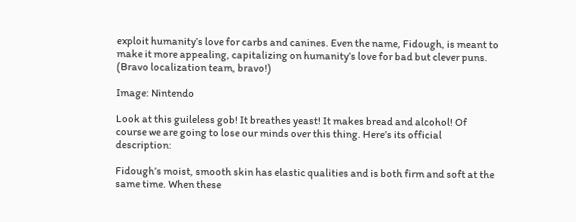exploit humanity’s love for carbs and canines. Even the name, Fidough, is meant to make it more appealing, capitalizing on humanity’s love for bad but clever puns. (Bravo localization team, bravo!)

Image: Nintendo

Look at this guileless gob! It breathes yeast! It makes bread and alcohol! Of course we are going to lose our minds over this thing. Here’s its official description:

Fidough’s moist, smooth skin has elastic qualities and is both firm and soft at the same time. When these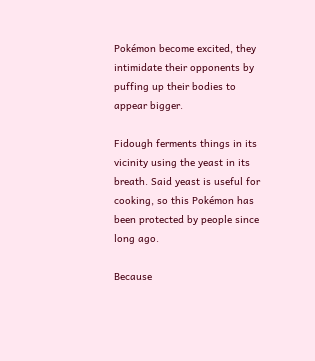Pokémon become excited, they intimidate their opponents by puffing up their bodies to appear bigger.

Fidough ferments things in its vicinity using the yeast in its breath. Said yeast is useful for cooking, so this Pokémon has been protected by people since long ago.

Because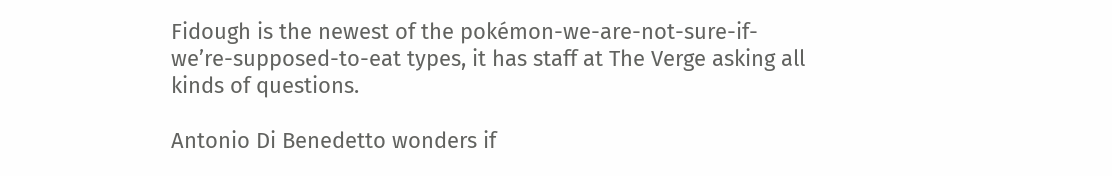Fidough is the newest of the pokémon-we-are-not-sure-if-we’re-supposed-to-eat types, it has staff at The Verge asking all kinds of questions.

Antonio Di Benedetto wonders if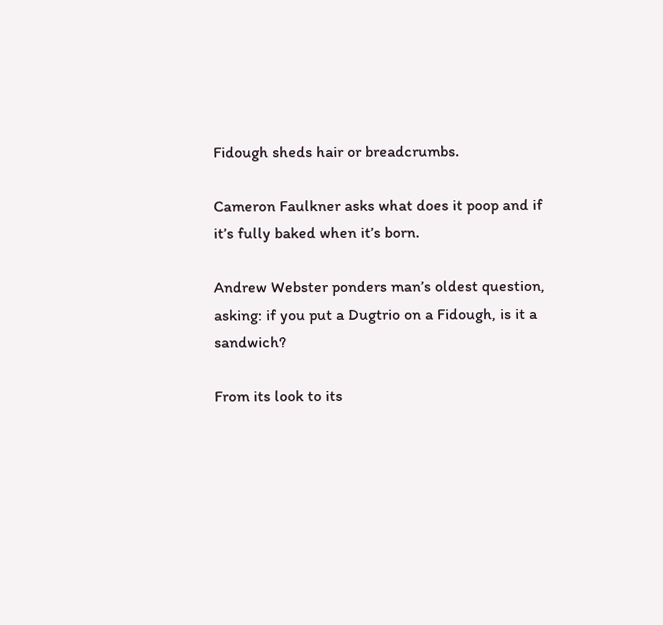Fidough sheds hair or breadcrumbs.

Cameron Faulkner asks what does it poop and if it’s fully baked when it’s born.

Andrew Webster ponders man’s oldest question, asking: if you put a Dugtrio on a Fidough, is it a sandwich?

From its look to its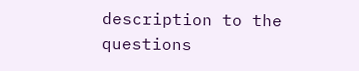description to the questions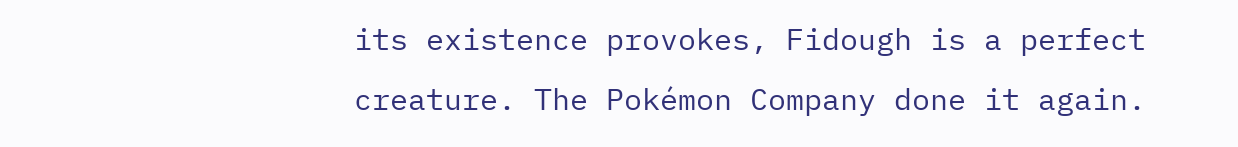its existence provokes, Fidough is a perfect creature. The Pokémon Company done it again.